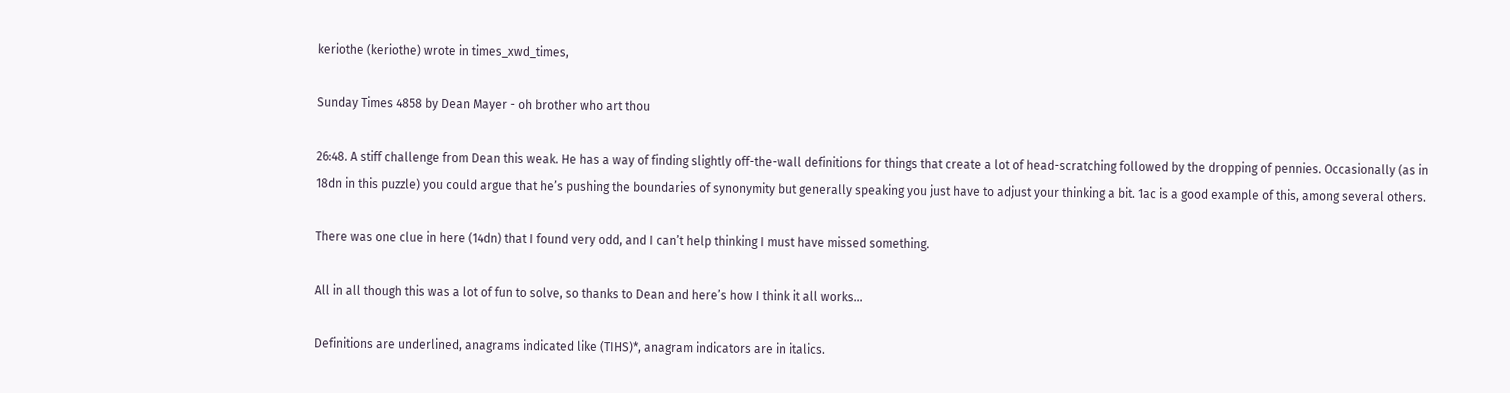keriothe (keriothe) wrote in times_xwd_times,

Sunday Times 4858 by Dean Mayer - oh brother who art thou

26:48. A stiff challenge from Dean this weak. He has a way of finding slightly off-the-wall definitions for things that create a lot of head-scratching followed by the dropping of pennies. Occasionally (as in 18dn in this puzzle) you could argue that he’s pushing the boundaries of synonymity but generally speaking you just have to adjust your thinking a bit. 1ac is a good example of this, among several others.

There was one clue in here (14dn) that I found very odd, and I can’t help thinking I must have missed something.

All in all though this was a lot of fun to solve, so thanks to Dean and here’s how I think it all works…

Definitions are underlined, anagrams indicated like (TIHS)*, anagram indicators are in italics.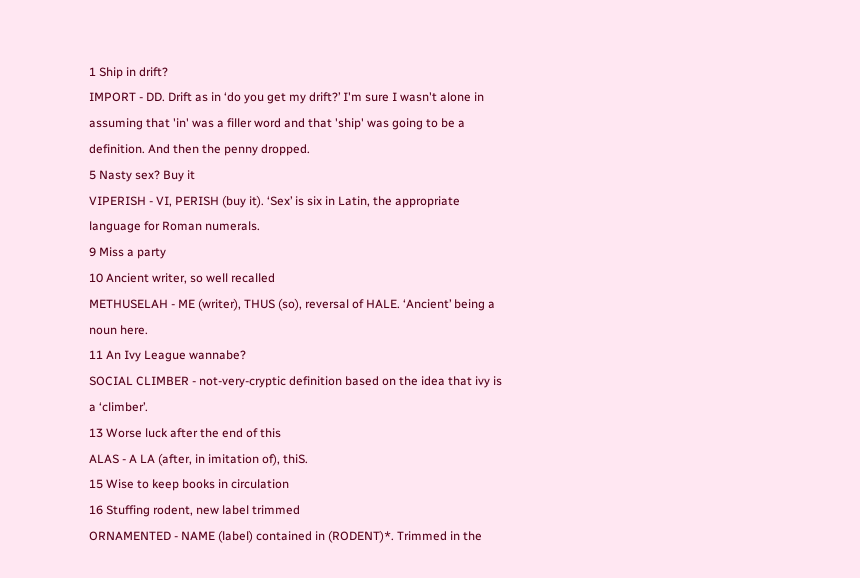1 Ship in drift?
IMPORT - DD. Drift as in ‘do you get my drift?’ I'm sure I wasn't alone in assuming that 'in' was a filler word and that 'ship' was going to be a definition. And then the penny dropped.
5 Nasty sex? Buy it
VIPERISH - VI, PERISH (buy it). ‘Sex’ is six in Latin, the appropriate language for Roman numerals.
9 Miss a party
10 Ancient writer, so well recalled
METHUSELAH - ME (writer), THUS (so), reversal of HALE. ‘Ancient’ being a noun here.
11 An Ivy League wannabe?
SOCIAL CLIMBER - not-very-cryptic definition based on the idea that ivy is a ‘climber’.
13 Worse luck after the end of this
ALAS - A LA (after, in imitation of), thiS.
15 Wise to keep books in circulation
16 Stuffing rodent, new label trimmed
ORNAMENTED - NAME (label) contained in (RODENT)*. Trimmed in the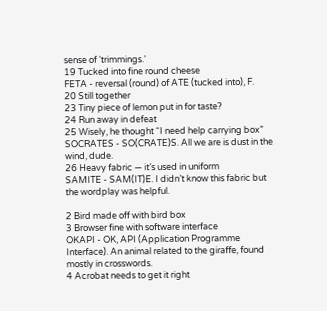sense of ‘trimmings.’
19 Tucked into fine round cheese
FETA - reversal (round) of ATE (tucked into), F.
20 Still together
23 Tiny piece of lemon put in for taste?
24 Run away in defeat
25 Wisely, he thought “I need help carrying box”
SOCRATES - SO(CRATE)S. All we are is dust in the wind, dude.
26 Heavy fabric — it’s used in uniform
SAMITE - SAM(IT)E. I didn’t know this fabric but the wordplay was helpful.

2 Bird made off with bird box
3 Browser fine with software interface
OKAPI - OK, API (Application Programme Interface). An animal related to the giraffe, found mostly in crosswords.
4 Acrobat needs to get it right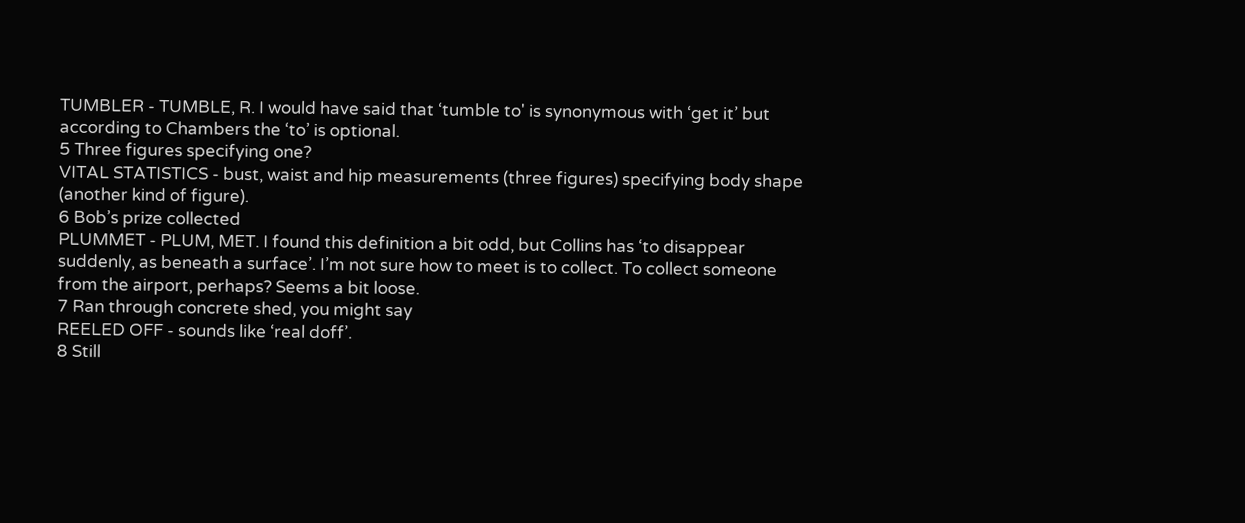TUMBLER - TUMBLE, R. I would have said that ‘tumble to' is synonymous with ‘get it’ but according to Chambers the ‘to’ is optional.
5 Three figures specifying one?
VITAL STATISTICS - bust, waist and hip measurements (three figures) specifying body shape (another kind of figure).
6 Bob’s prize collected
PLUMMET - PLUM, MET. I found this definition a bit odd, but Collins has ‘to disappear suddenly, as beneath a surface’. I’m not sure how to meet is to collect. To collect someone from the airport, perhaps? Seems a bit loose.
7 Ran through concrete shed, you might say
REELED OFF - sounds like ‘real doff’.
8 Still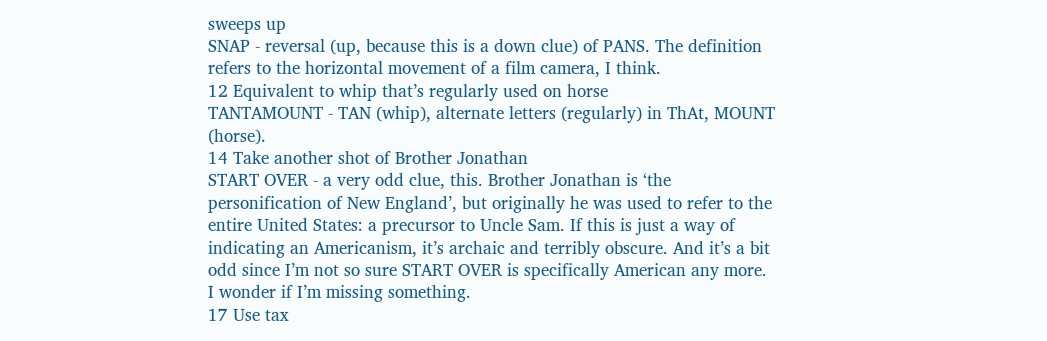sweeps up
SNAP - reversal (up, because this is a down clue) of PANS. The definition refers to the horizontal movement of a film camera, I think.
12 Equivalent to whip that’s regularly used on horse
TANTAMOUNT - TAN (whip), alternate letters (regularly) in ThAt, MOUNT (horse).
14 Take another shot of Brother Jonathan
START OVER - a very odd clue, this. Brother Jonathan is ‘the personification of New England’, but originally he was used to refer to the entire United States: a precursor to Uncle Sam. If this is just a way of indicating an Americanism, it’s archaic and terribly obscure. And it’s a bit odd since I’m not so sure START OVER is specifically American any more. I wonder if I’m missing something.
17 Use tax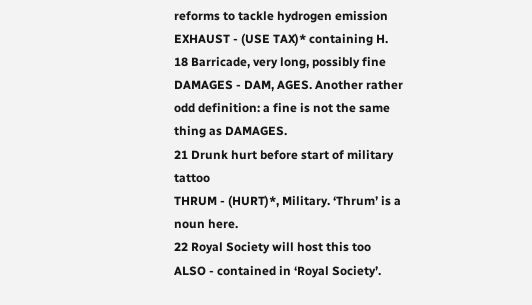reforms to tackle hydrogen emission
EXHAUST - (USE TAX)* containing H.
18 Barricade, very long, possibly fine
DAMAGES - DAM, AGES. Another rather odd definition: a fine is not the same thing as DAMAGES.
21 Drunk hurt before start of military tattoo
THRUM - (HURT)*, Military. ‘Thrum’ is a noun here.
22 Royal Society will host this too
ALSO - contained in ‘Royal Society’.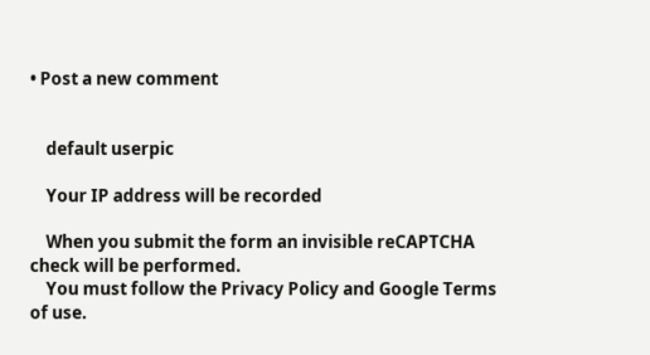• Post a new comment


    default userpic

    Your IP address will be recorded

    When you submit the form an invisible reCAPTCHA check will be performed.
    You must follow the Privacy Policy and Google Terms of use.